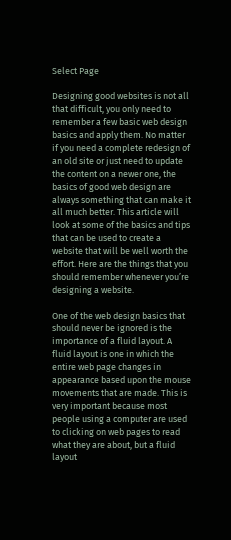Select Page

Designing good websites is not all that difficult, you only need to remember a few basic web design basics and apply them. No matter if you need a complete redesign of an old site or just need to update the content on a newer one, the basics of good web design are always something that can make it all much better. This article will look at some of the basics and tips that can be used to create a website that will be well worth the effort. Here are the things that you should remember whenever you’re designing a website.

One of the web design basics that should never be ignored is the importance of a fluid layout. A fluid layout is one in which the entire web page changes in appearance based upon the mouse movements that are made. This is very important because most people using a computer are used to clicking on web pages to read what they are about, but a fluid layout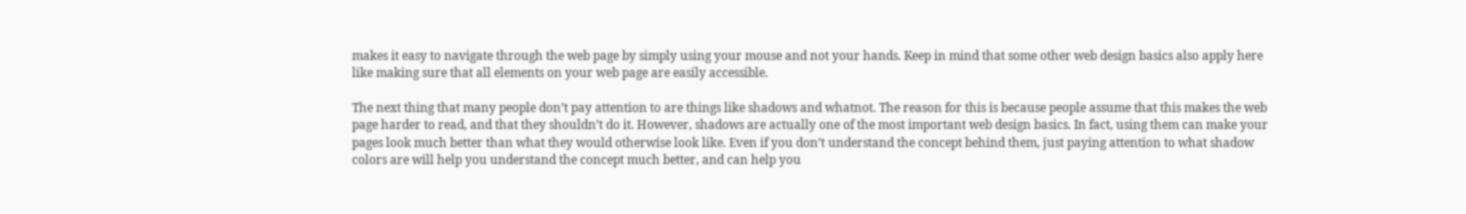makes it easy to navigate through the web page by simply using your mouse and not your hands. Keep in mind that some other web design basics also apply here like making sure that all elements on your web page are easily accessible.

The next thing that many people don’t pay attention to are things like shadows and whatnot. The reason for this is because people assume that this makes the web page harder to read, and that they shouldn’t do it. However, shadows are actually one of the most important web design basics. In fact, using them can make your pages look much better than what they would otherwise look like. Even if you don’t understand the concept behind them, just paying attention to what shadow colors are will help you understand the concept much better, and can help you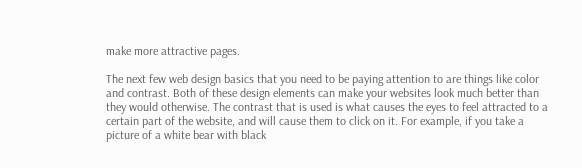make more attractive pages.

The next few web design basics that you need to be paying attention to are things like color and contrast. Both of these design elements can make your websites look much better than they would otherwise. The contrast that is used is what causes the eyes to feel attracted to a certain part of the website, and will cause them to click on it. For example, if you take a picture of a white bear with black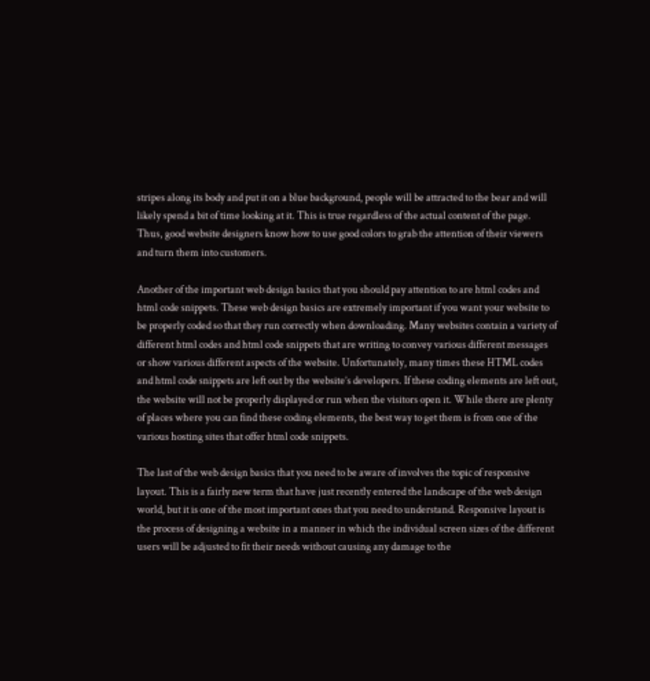stripes along its body and put it on a blue background, people will be attracted to the bear and will likely spend a bit of time looking at it. This is true regardless of the actual content of the page. Thus, good website designers know how to use good colors to grab the attention of their viewers and turn them into customers.

Another of the important web design basics that you should pay attention to are html codes and html code snippets. These web design basics are extremely important if you want your website to be properly coded so that they run correctly when downloading. Many websites contain a variety of different html codes and html code snippets that are writing to convey various different messages or show various different aspects of the website. Unfortunately, many times these HTML codes and html code snippets are left out by the website’s developers. If these coding elements are left out, the website will not be properly displayed or run when the visitors open it. While there are plenty of places where you can find these coding elements, the best way to get them is from one of the various hosting sites that offer html code snippets.

The last of the web design basics that you need to be aware of involves the topic of responsive layout. This is a fairly new term that have just recently entered the landscape of the web design world, but it is one of the most important ones that you need to understand. Responsive layout is the process of designing a website in a manner in which the individual screen sizes of the different users will be adjusted to fit their needs without causing any damage to the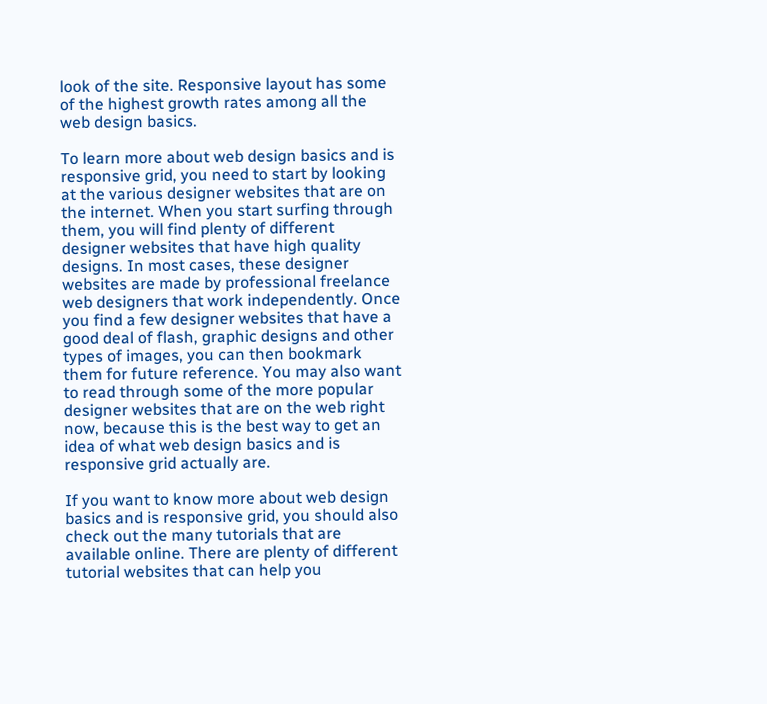look of the site. Responsive layout has some of the highest growth rates among all the web design basics.

To learn more about web design basics and is responsive grid, you need to start by looking at the various designer websites that are on the internet. When you start surfing through them, you will find plenty of different designer websites that have high quality designs. In most cases, these designer websites are made by professional freelance web designers that work independently. Once you find a few designer websites that have a good deal of flash, graphic designs and other types of images, you can then bookmark them for future reference. You may also want to read through some of the more popular designer websites that are on the web right now, because this is the best way to get an idea of what web design basics and is responsive grid actually are.

If you want to know more about web design basics and is responsive grid, you should also check out the many tutorials that are available online. There are plenty of different tutorial websites that can help you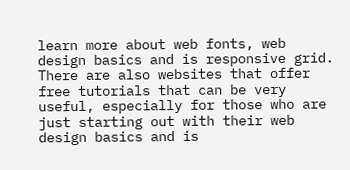learn more about web fonts, web design basics and is responsive grid. There are also websites that offer free tutorials that can be very useful, especially for those who are just starting out with their web design basics and is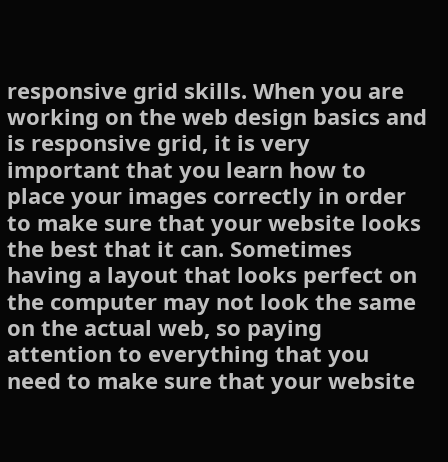responsive grid skills. When you are working on the web design basics and is responsive grid, it is very important that you learn how to place your images correctly in order to make sure that your website looks the best that it can. Sometimes having a layout that looks perfect on the computer may not look the same on the actual web, so paying attention to everything that you need to make sure that your website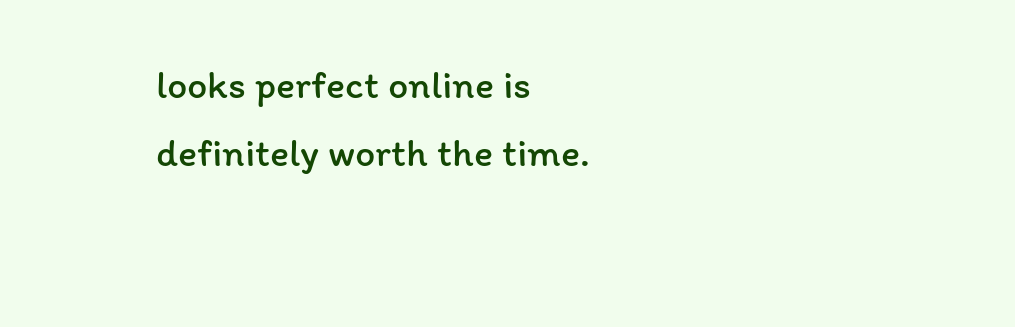looks perfect online is definitely worth the time.